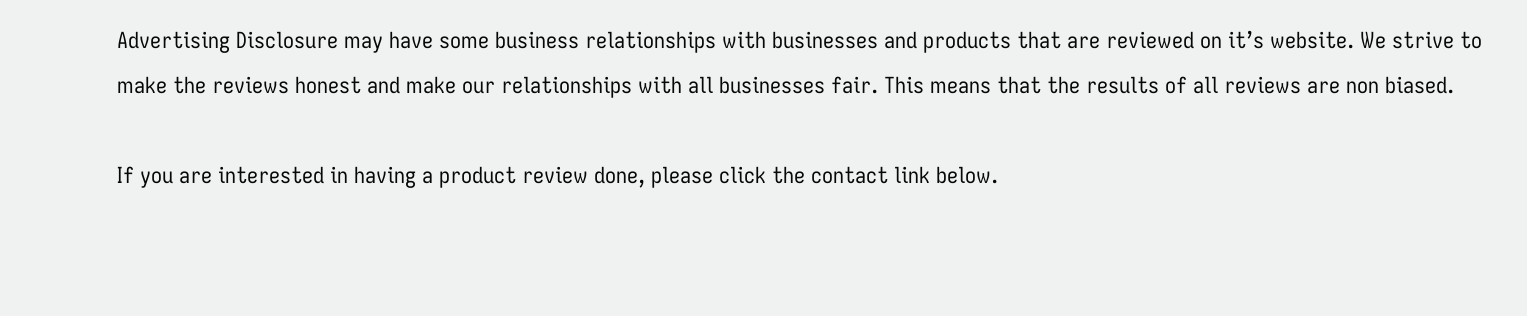Advertising Disclosure may have some business relationships with businesses and products that are reviewed on it’s website. We strive to make the reviews honest and make our relationships with all businesses fair. This means that the results of all reviews are non biased.

If you are interested in having a product review done, please click the contact link below.